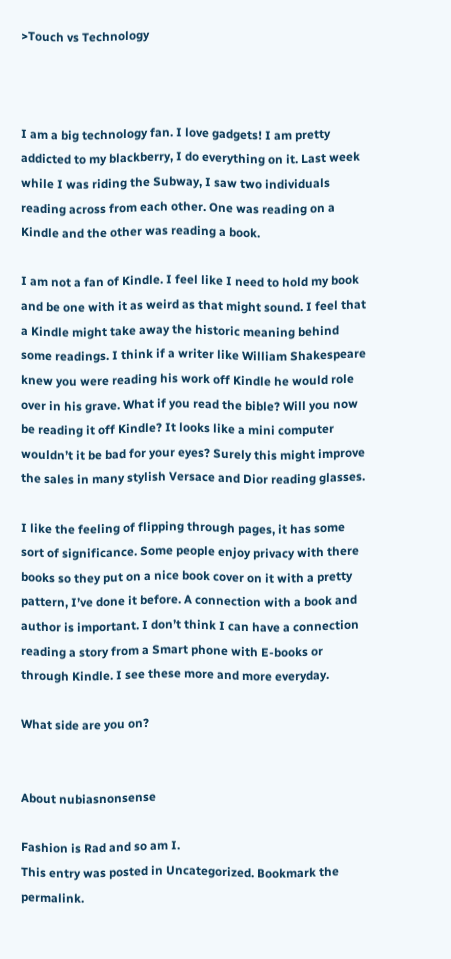>Touch vs Technology



I am a big technology fan. I love gadgets! I am pretty addicted to my blackberry, I do everything on it. Last week while I was riding the Subway, I saw two individuals reading across from each other. One was reading on a Kindle and the other was reading a book.

I am not a fan of Kindle. I feel like I need to hold my book and be one with it as weird as that might sound. I feel that a Kindle might take away the historic meaning behind some readings. I think if a writer like William Shakespeare knew you were reading his work off Kindle he would role over in his grave. What if you read the bible? Will you now be reading it off Kindle? It looks like a mini computer wouldn’t it be bad for your eyes? Surely this might improve the sales in many stylish Versace and Dior reading glasses.

I like the feeling of flipping through pages, it has some sort of significance. Some people enjoy privacy with there books so they put on a nice book cover on it with a pretty pattern, I’ve done it before. A connection with a book and author is important. I don’t think I can have a connection reading a story from a Smart phone with E-books or through Kindle. I see these more and more everyday.

What side are you on?


About nubiasnonsense

Fashion is Rad and so am I.
This entry was posted in Uncategorized. Bookmark the permalink.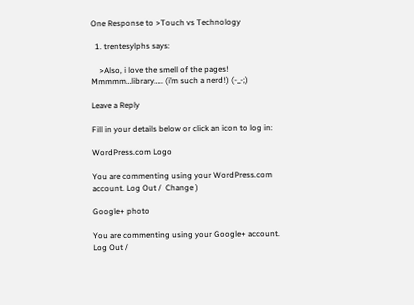One Response to >Touch vs Technology

  1. trentesylphs says:

    >Also, i love the smell of the pages! Mmmmm…library….. (i’m such a nerd!) (-_-;)

Leave a Reply

Fill in your details below or click an icon to log in:

WordPress.com Logo

You are commenting using your WordPress.com account. Log Out /  Change )

Google+ photo

You are commenting using your Google+ account. Log Out /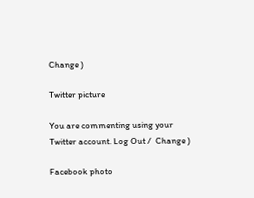Change )

Twitter picture

You are commenting using your Twitter account. Log Out /  Change )

Facebook photo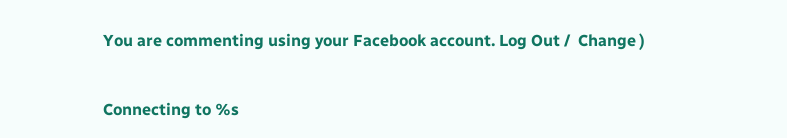You are commenting using your Facebook account. Log Out /  Change )


Connecting to %s